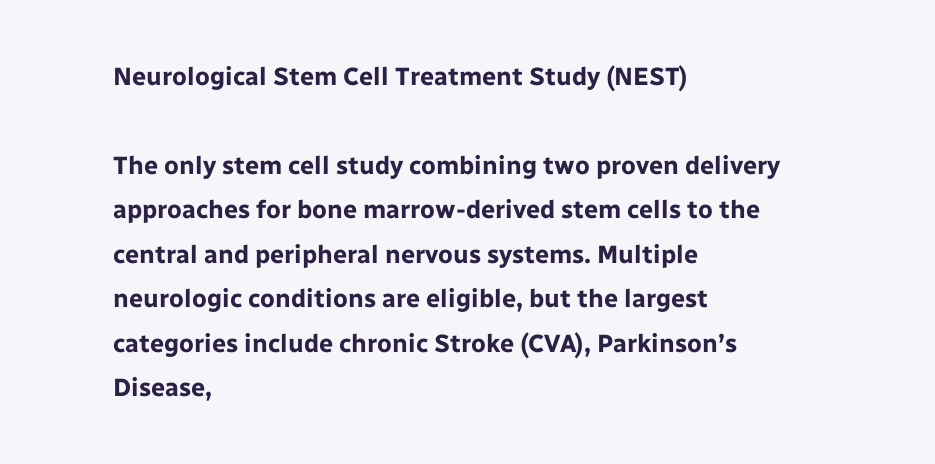Neurological Stem Cell Treatment Study (NEST)

The only stem cell study combining two proven delivery approaches for bone marrow-derived stem cells to the central and peripheral nervous systems. Multiple neurologic conditions are eligible, but the largest categories include chronic Stroke (CVA), Parkinson’s Disease,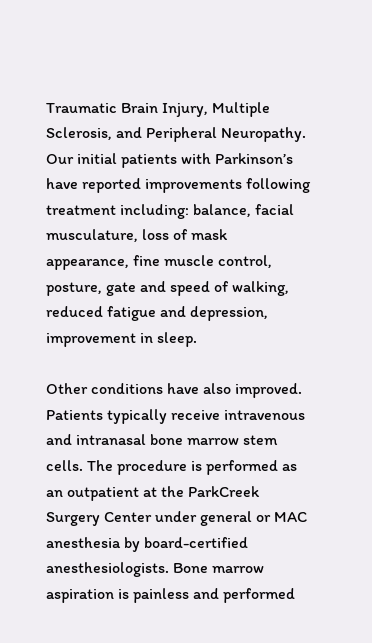Traumatic Brain Injury, Multiple Sclerosis, and Peripheral Neuropathy. Our initial patients with Parkinson’s have reported improvements following treatment including: balance, facial musculature, loss of mask appearance, fine muscle control, posture, gate and speed of walking, reduced fatigue and depression, improvement in sleep.

Other conditions have also improved. Patients typically receive intravenous and intranasal bone marrow stem cells. The procedure is performed as an outpatient at the ParkCreek Surgery Center under general or MAC anesthesia by board-certified anesthesiologists. Bone marrow aspiration is painless and performed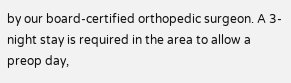by our board-certified orthopedic surgeon. A 3-night stay is required in the area to allow a preop day,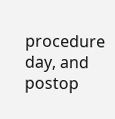procedure day, and postop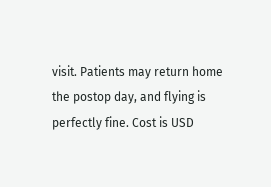visit. Patients may return home the postop day, and flying is perfectly fine. Cost is USD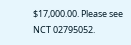$17,000.00. Please see NCT 02795052.